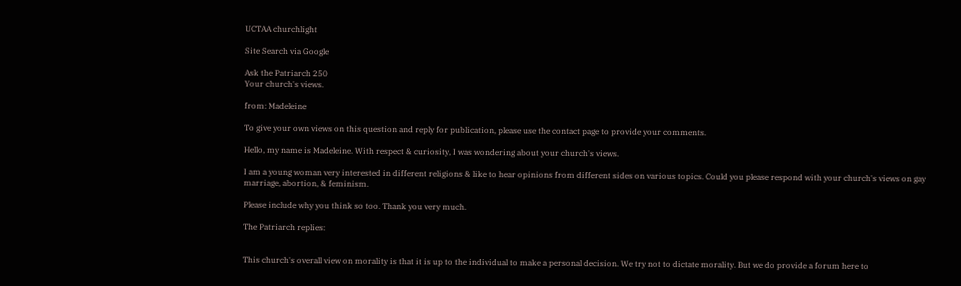UCTAA churchlight

Site Search via Google

Ask the Patriarch 250
Your church's views.

from: Madeleine

To give your own views on this question and reply for publication, please use the contact page to provide your comments.

Hello, my name is Madeleine. With respect & curiosity, I was wondering about your church's views.

I am a young woman very interested in different religions & like to hear opinions from different sides on various topics. Could you please respond with your church's views on gay marriage, abortion, & feminism.

Please include why you think so too. Thank you very much.

The Patriarch replies:


This church's overall view on morality is that it is up to the individual to make a personal decision. We try not to dictate morality. But we do provide a forum here to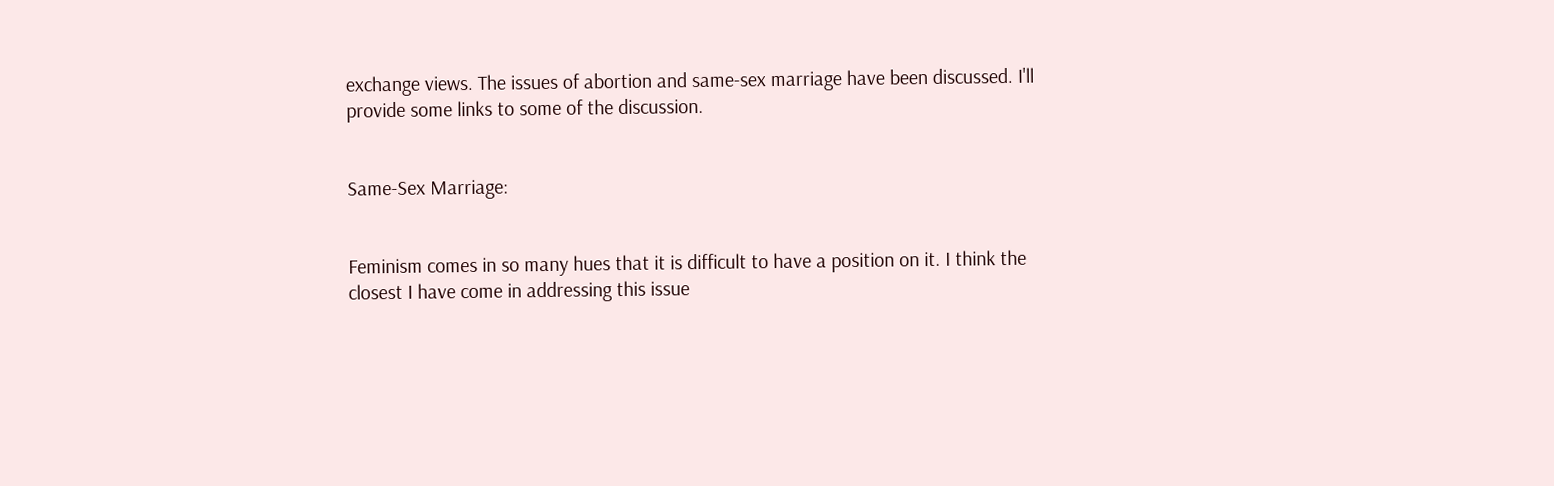exchange views. The issues of abortion and same-sex marriage have been discussed. I'll provide some links to some of the discussion.


Same-Sex Marriage:


Feminism comes in so many hues that it is difficult to have a position on it. I think the closest I have come in addressing this issue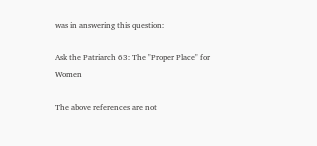was in answering this question:

Ask the Patriarch 63: The "Proper Place" for Women

The above references are not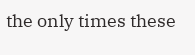the only times these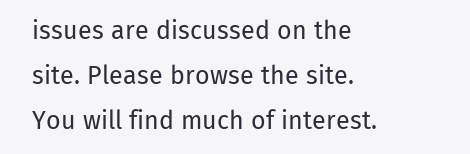issues are discussed on the site. Please browse the site. You will find much of interest.